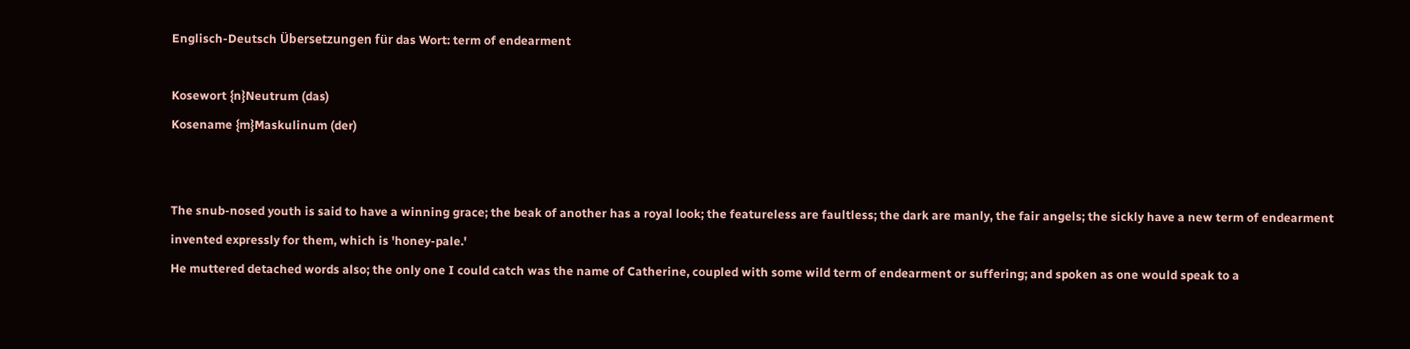Englisch-Deutsch Übersetzungen für das Wort: term of endearment

Kosewort {n}Neutrum (das)
Kosename {m}Maskulinum (der)


The snub-nosed youth is said to have a winning grace; the beak of another has a royal look; the featureless are faultless; the dark are manly, the fair angels; the sickly have a new term of endearment invented expressly for them, which is 'honey-pale.'
He muttered detached words also; the only one I could catch was the name of Catherine, coupled with some wild term of endearment or suffering; and spoken as one would speak to a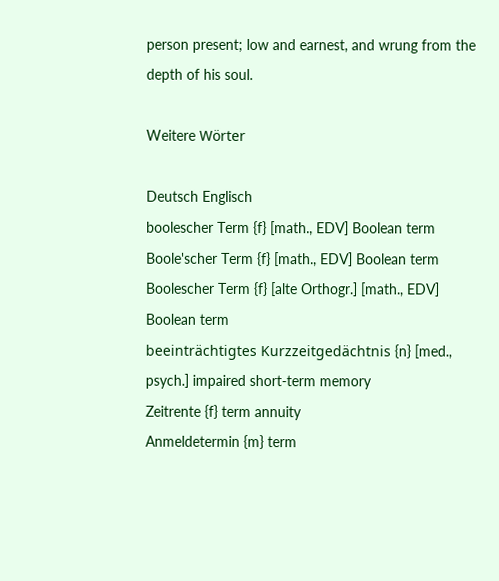person present; low and earnest, and wrung from the depth of his soul.

Weitere Wörter

Deutsch Englisch
boolescher Term {f} [math., EDV] Boolean term
Boole'scher Term {f} [math., EDV] Boolean term
Boolescher Term {f} [alte Orthogr.] [math., EDV] Boolean term
beeinträchtigtes Kurzzeitgedächtnis {n} [med., psych.] impaired short-term memory
Zeitrente {f} term annuity
Anmeldetermin {m} term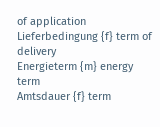of application
Lieferbedingung {f} term of delivery
Energieterm {m} energy term
Amtsdauer {f} term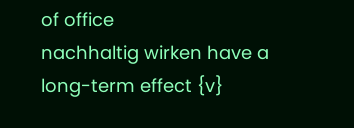of office
nachhaltig wirken have a long-term effect {v}